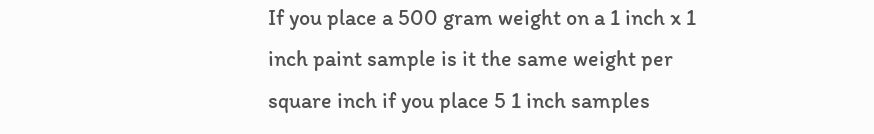If you place a 500 gram weight on a 1 inch x 1 inch paint sample is it the same weight per square inch if you place 5 1 inch samples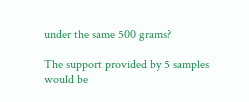under the same 500 grams?

The support provided by 5 samples would be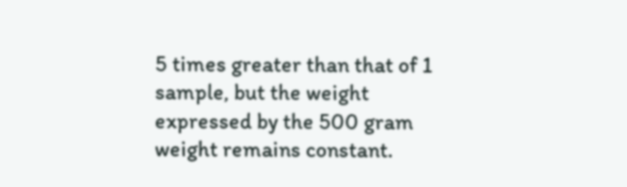5 times greater than that of 1 sample, but the weight expressed by the 500 gram weight remains constant.